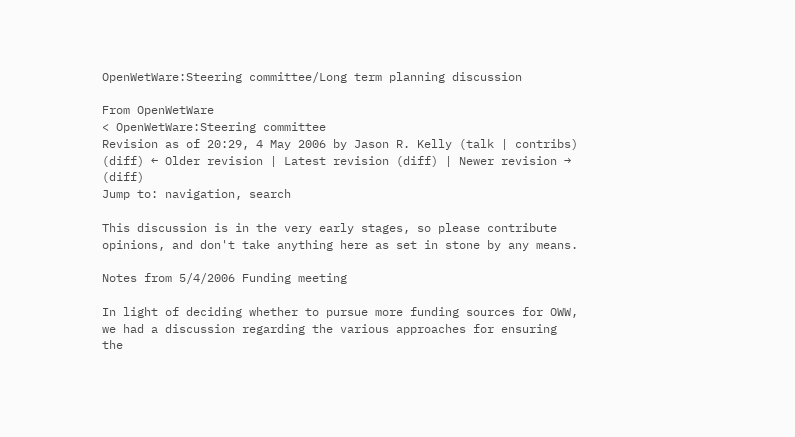OpenWetWare:Steering committee/Long term planning discussion

From OpenWetWare
< OpenWetWare:Steering committee
Revision as of 20:29, 4 May 2006 by Jason R. Kelly (talk | contribs)
(diff) ← Older revision | Latest revision (diff) | Newer revision → (diff)
Jump to: navigation, search

This discussion is in the very early stages, so please contribute opinions, and don't take anything here as set in stone by any means.

Notes from 5/4/2006 Funding meeting

In light of deciding whether to pursue more funding sources for OWW, we had a discussion regarding the various approaches for ensuring the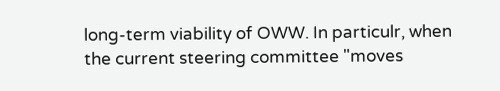long-term viability of OWW. In particulr, when the current steering committee "moves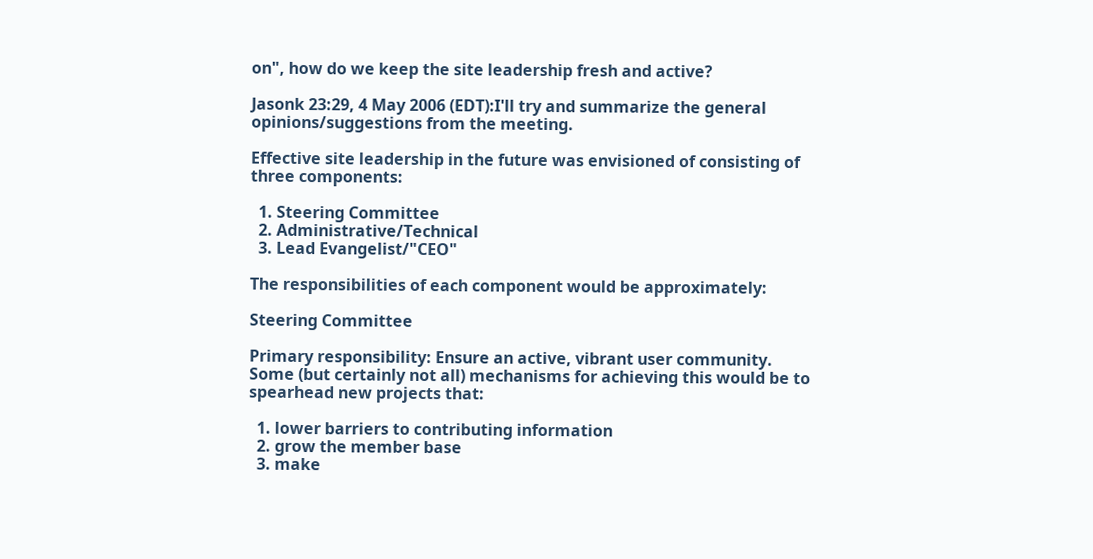on", how do we keep the site leadership fresh and active?

Jasonk 23:29, 4 May 2006 (EDT):I'll try and summarize the general opinions/suggestions from the meeting.

Effective site leadership in the future was envisioned of consisting of three components:

  1. Steering Committee
  2. Administrative/Technical
  3. Lead Evangelist/"CEO"

The responsibilities of each component would be approximately:

Steering Committee

Primary responsibility: Ensure an active, vibrant user community. Some (but certainly not all) mechanisms for achieving this would be to spearhead new projects that:

  1. lower barriers to contributing information
  2. grow the member base
  3. make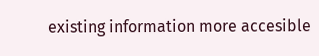existing information more accesible